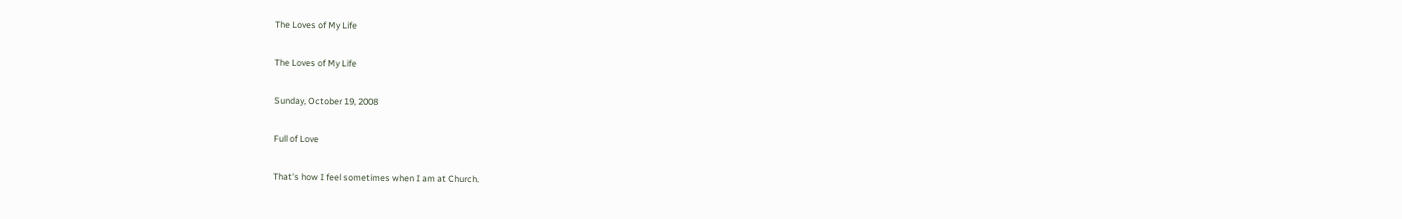The Loves of My Life

The Loves of My Life

Sunday, October 19, 2008

Full of Love

That's how I feel sometimes when I am at Church.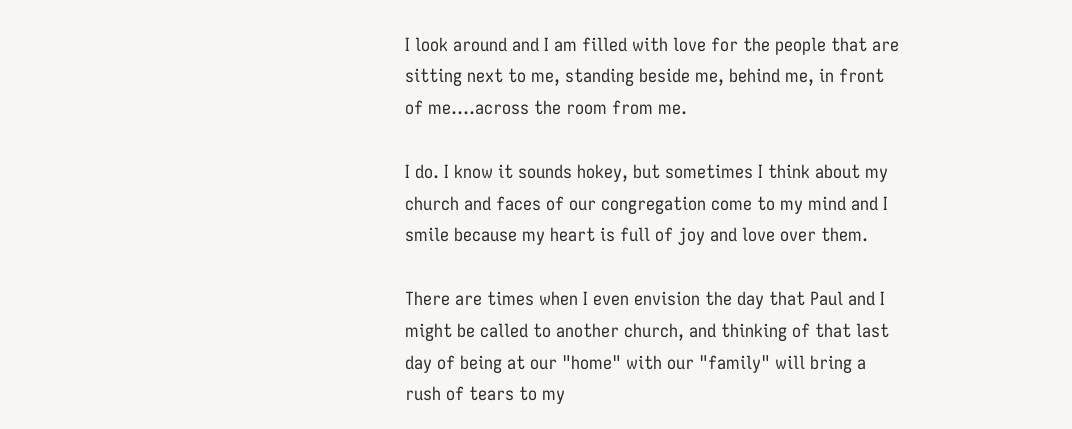I look around and I am filled with love for the people that are sitting next to me, standing beside me, behind me, in front of me....across the room from me.

I do. I know it sounds hokey, but sometimes I think about my church and faces of our congregation come to my mind and I smile because my heart is full of joy and love over them.

There are times when I even envision the day that Paul and I might be called to another church, and thinking of that last day of being at our "home" with our "family" will bring a rush of tears to my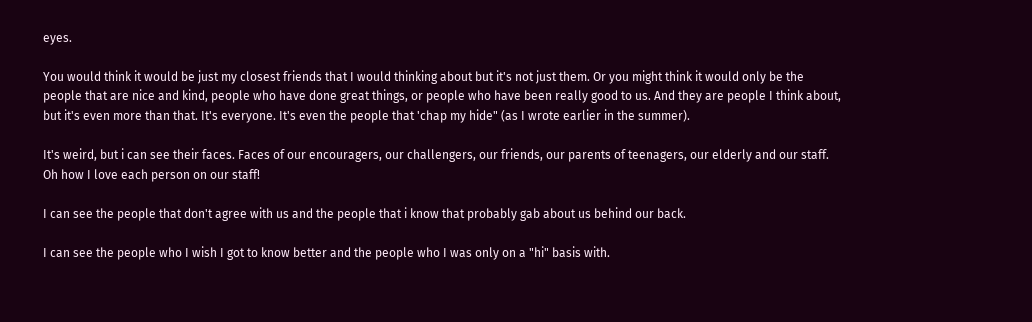eyes.

You would think it would be just my closest friends that I would thinking about but it's not just them. Or you might think it would only be the people that are nice and kind, people who have done great things, or people who have been really good to us. And they are people I think about, but it's even more than that. It's everyone. It's even the people that 'chap my hide" (as I wrote earlier in the summer).

It's weird, but i can see their faces. Faces of our encouragers, our challengers, our friends, our parents of teenagers, our elderly and our staff. Oh how I love each person on our staff!

I can see the people that don't agree with us and the people that i know that probably gab about us behind our back.

I can see the people who I wish I got to know better and the people who I was only on a "hi" basis with.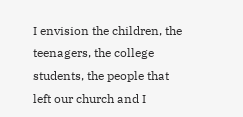I envision the children, the teenagers, the college students, the people that left our church and I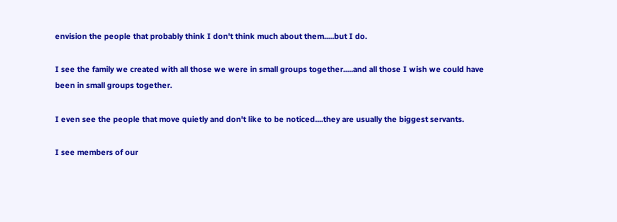envision the people that probably think I don't think much about them.....but I do.

I see the family we created with all those we were in small groups together.....and all those I wish we could have been in small groups together.

I even see the people that move quietly and don't like to be noticed....they are usually the biggest servants.

I see members of our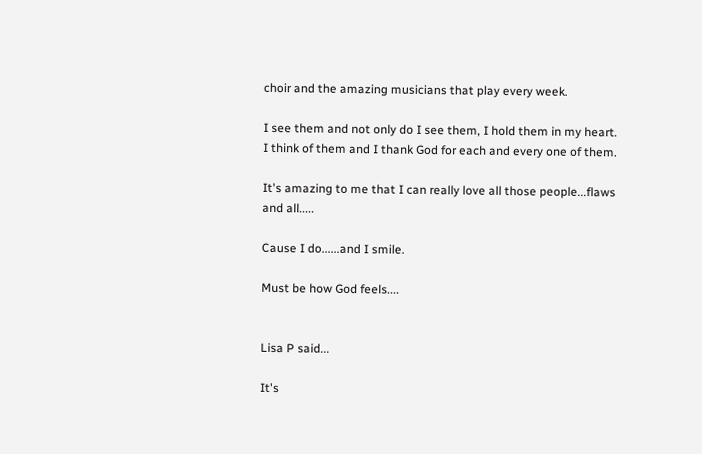choir and the amazing musicians that play every week.

I see them and not only do I see them, I hold them in my heart. I think of them and I thank God for each and every one of them.

It's amazing to me that I can really love all those people...flaws and all.....

Cause I do......and I smile.

Must be how God feels....


Lisa P said...

It's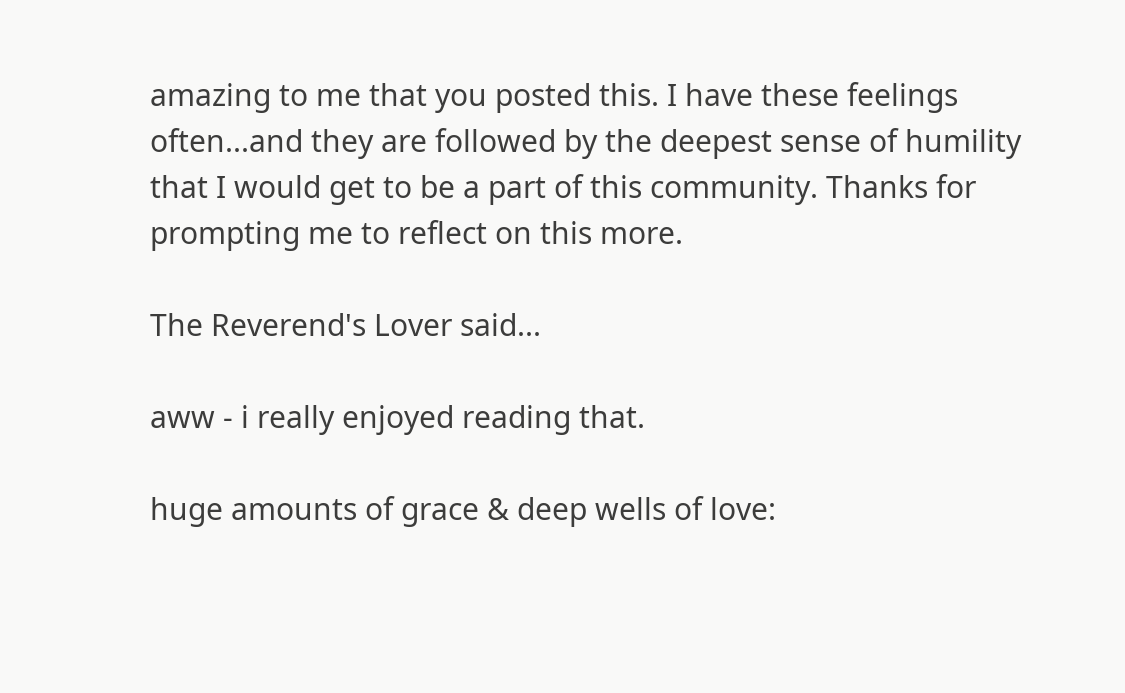amazing to me that you posted this. I have these feelings often...and they are followed by the deepest sense of humility that I would get to be a part of this community. Thanks for prompting me to reflect on this more.

The Reverend's Lover said...

aww - i really enjoyed reading that.

huge amounts of grace & deep wells of love: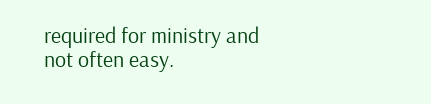required for ministry and not often easy.